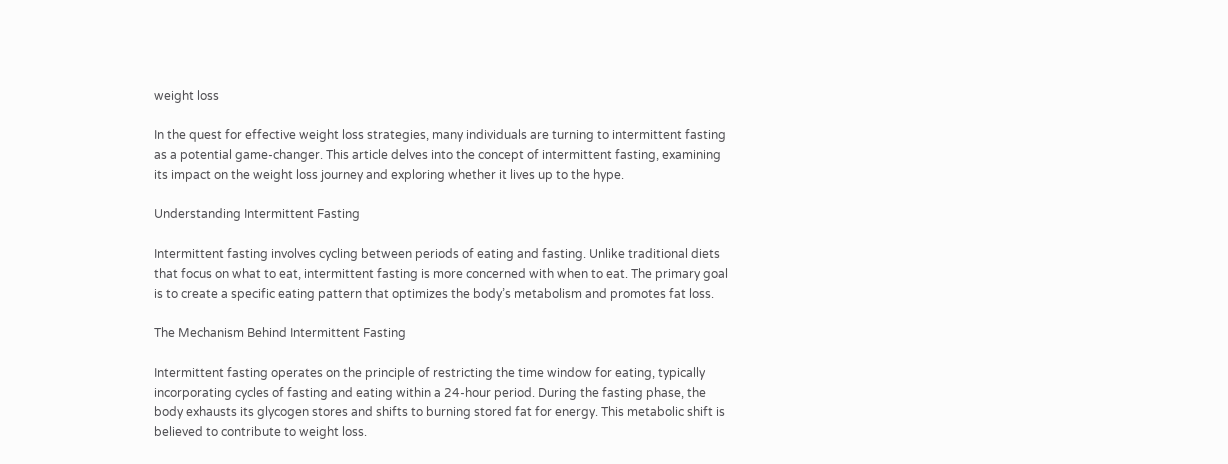weight loss

In the quest for effective weight loss strategies, many individuals are turning to intermittent fasting as a potential game-changer. This article delves into the concept of intermittent fasting, examining its impact on the weight loss journey and exploring whether it lives up to the hype.

Understanding Intermittent Fasting

Intermittent fasting involves cycling between periods of eating and fasting. Unlike traditional diets that focus on what to eat, intermittent fasting is more concerned with when to eat. The primary goal is to create a specific eating pattern that optimizes the body’s metabolism and promotes fat loss.

The Mechanism Behind Intermittent Fasting

Intermittent fasting operates on the principle of restricting the time window for eating, typically incorporating cycles of fasting and eating within a 24-hour period. During the fasting phase, the body exhausts its glycogen stores and shifts to burning stored fat for energy. This metabolic shift is believed to contribute to weight loss.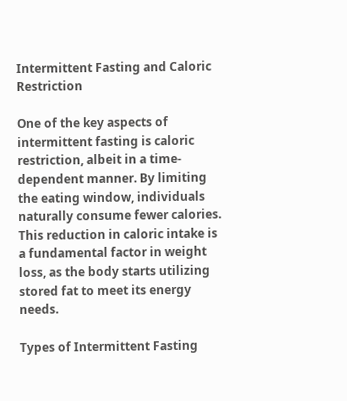Intermittent Fasting and Caloric Restriction

One of the key aspects of intermittent fasting is caloric restriction, albeit in a time-dependent manner. By limiting the eating window, individuals naturally consume fewer calories. This reduction in caloric intake is a fundamental factor in weight loss, as the body starts utilizing stored fat to meet its energy needs.

Types of Intermittent Fasting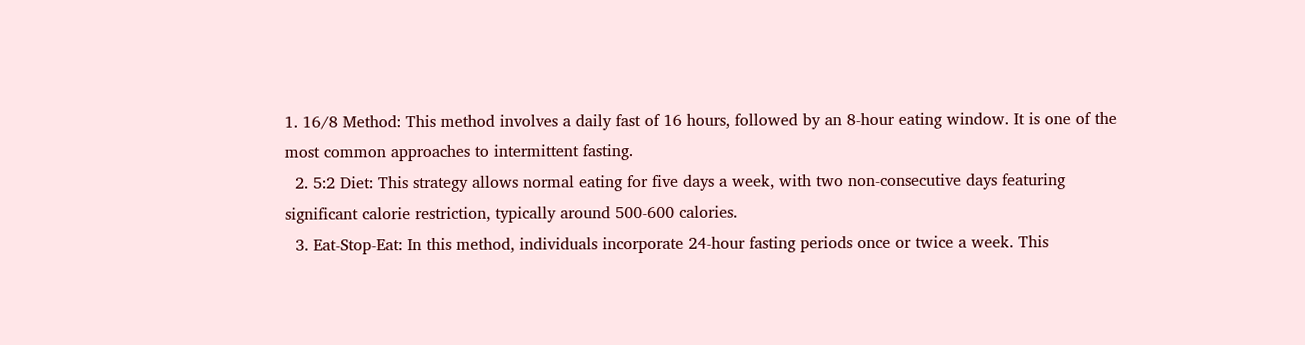1. 16/8 Method: This method involves a daily fast of 16 hours, followed by an 8-hour eating window. It is one of the most common approaches to intermittent fasting.
  2. 5:2 Diet: This strategy allows normal eating for five days a week, with two non-consecutive days featuring significant calorie restriction, typically around 500-600 calories.
  3. Eat-Stop-Eat: In this method, individuals incorporate 24-hour fasting periods once or twice a week. This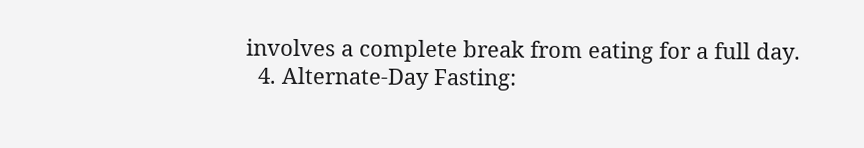involves a complete break from eating for a full day.
  4. Alternate-Day Fasting: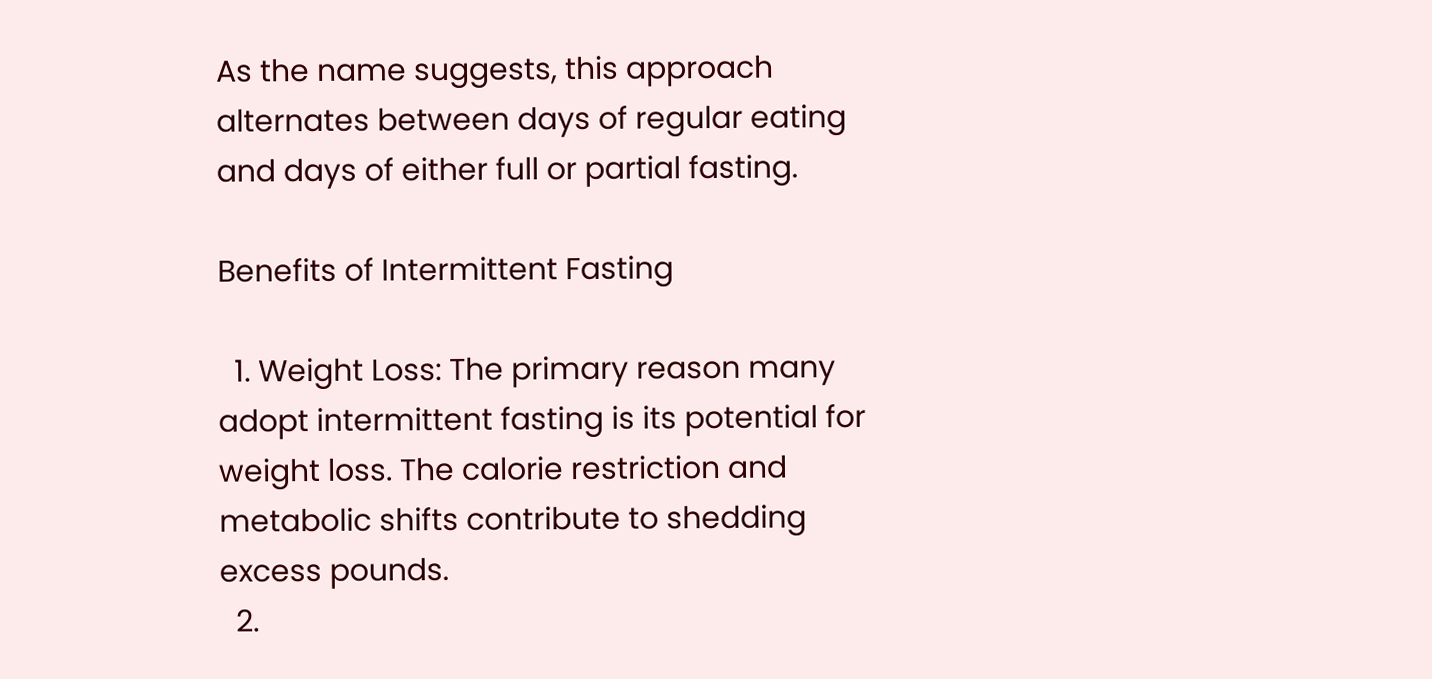As the name suggests, this approach alternates between days of regular eating and days of either full or partial fasting.

Benefits of Intermittent Fasting

  1. Weight Loss: The primary reason many adopt intermittent fasting is its potential for weight loss. The calorie restriction and metabolic shifts contribute to shedding excess pounds.
  2.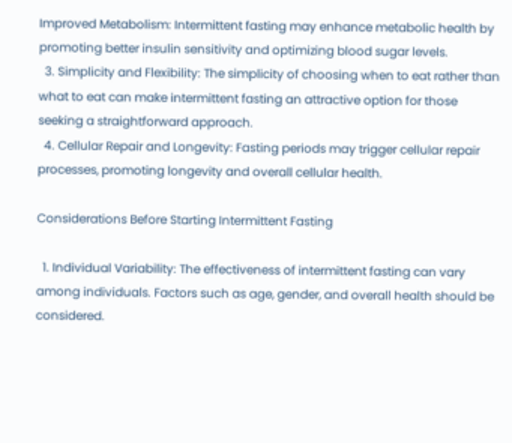Improved Metabolism: Intermittent fasting may enhance metabolic health by promoting better insulin sensitivity and optimizing blood sugar levels.
  3. Simplicity and Flexibility: The simplicity of choosing when to eat rather than what to eat can make intermittent fasting an attractive option for those seeking a straightforward approach.
  4. Cellular Repair and Longevity: Fasting periods may trigger cellular repair processes, promoting longevity and overall cellular health.

Considerations Before Starting Intermittent Fasting

  1. Individual Variability: The effectiveness of intermittent fasting can vary among individuals. Factors such as age, gender, and overall health should be considered.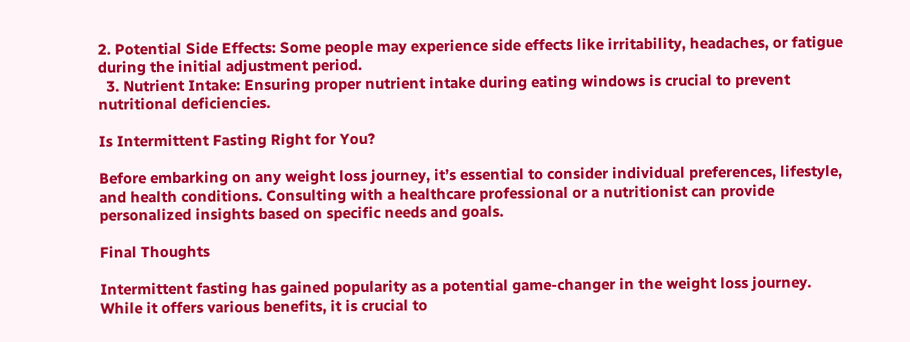2. Potential Side Effects: Some people may experience side effects like irritability, headaches, or fatigue during the initial adjustment period.
  3. Nutrient Intake: Ensuring proper nutrient intake during eating windows is crucial to prevent nutritional deficiencies.

Is Intermittent Fasting Right for You?

Before embarking on any weight loss journey, it’s essential to consider individual preferences, lifestyle, and health conditions. Consulting with a healthcare professional or a nutritionist can provide personalized insights based on specific needs and goals.

Final Thoughts

Intermittent fasting has gained popularity as a potential game-changer in the weight loss journey. While it offers various benefits, it is crucial to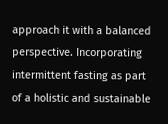approach it with a balanced perspective. Incorporating intermittent fasting as part of a holistic and sustainable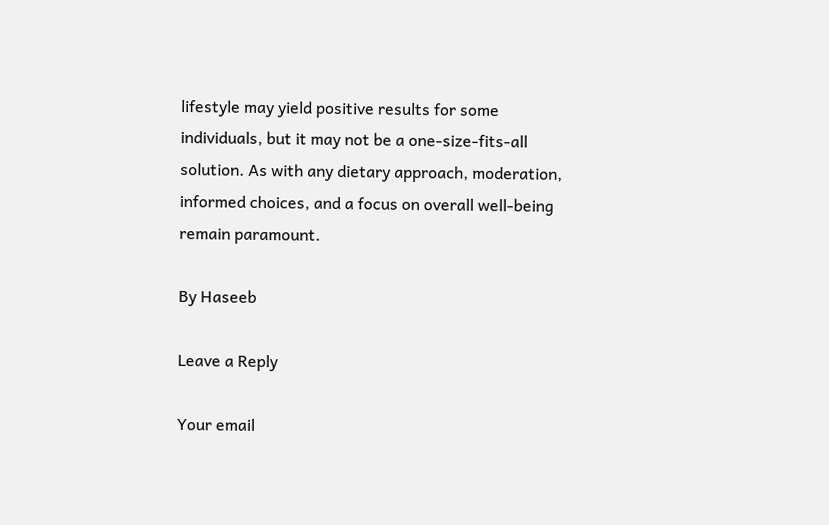lifestyle may yield positive results for some individuals, but it may not be a one-size-fits-all solution. As with any dietary approach, moderation, informed choices, and a focus on overall well-being remain paramount.

By Haseeb

Leave a Reply

Your email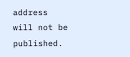address will not be published.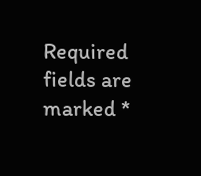Required fields are marked *